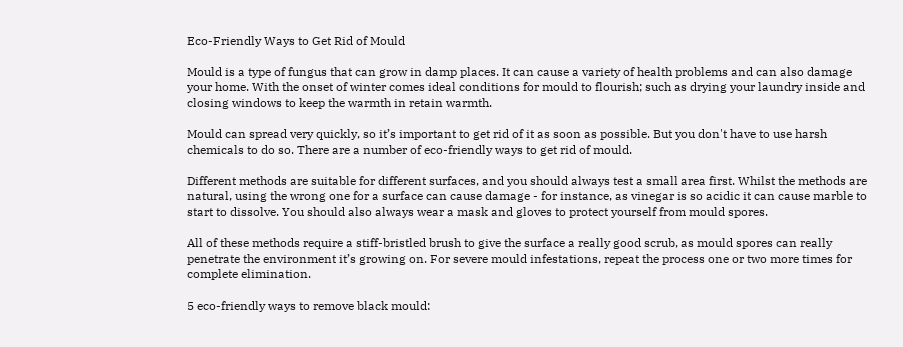Eco-Friendly Ways to Get Rid of Mould

Mould is a type of fungus that can grow in damp places. It can cause a variety of health problems and can also damage your home. With the onset of winter comes ideal conditions for mould to flourish; such as drying your laundry inside and closing windows to keep the warmth in retain warmth.

Mould can spread very quickly, so it’s important to get rid of it as soon as possible. But you don't have to use harsh chemicals to do so. There are a number of eco-friendly ways to get rid of mould.

Different methods are suitable for different surfaces, and you should always test a small area first. Whilst the methods are natural, using the wrong one for a surface can cause damage - for instance, as vinegar is so acidic it can cause marble to start to dissolve. You should also always wear a mask and gloves to protect yourself from mould spores.

All of these methods require a stiff-bristled brush to give the surface a really good scrub, as mould spores can really penetrate the environment it’s growing on. For severe mould infestations, repeat the process one or two more times for complete elimination.

5 eco-friendly ways to remove black mould: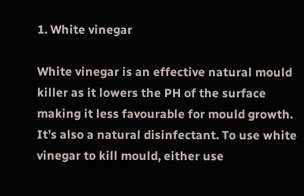1. White vinegar

White vinegar is an effective natural mould killer as it lowers the PH of the surface making it less favourable for mould growth. It’s also a natural disinfectant. To use white vinegar to kill mould, either use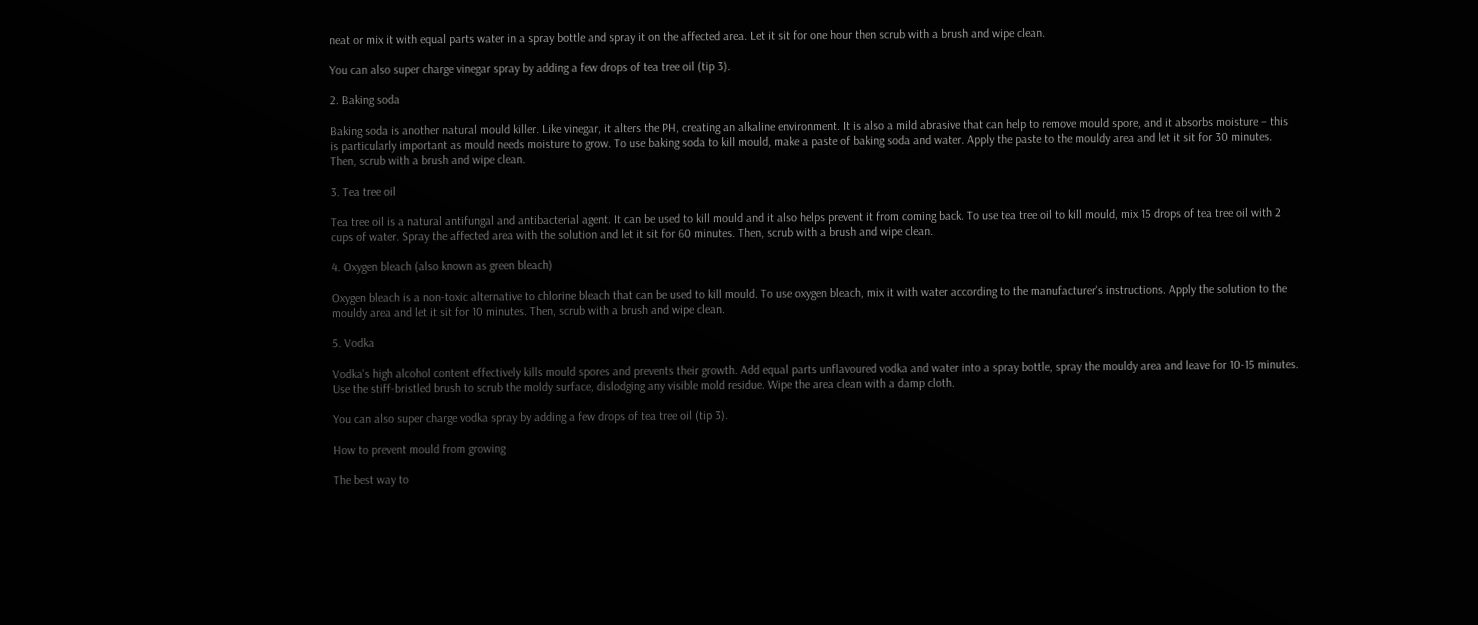neat or mix it with equal parts water in a spray bottle and spray it on the affected area. Let it sit for one hour then scrub with a brush and wipe clean.

You can also super charge vinegar spray by adding a few drops of tea tree oil (tip 3).

2. Baking soda

Baking soda is another natural mould killer. Like vinegar, it alters the PH, creating an alkaline environment. It is also a mild abrasive that can help to remove mould spore, and it absorbs moisture – this is particularly important as mould needs moisture to grow. To use baking soda to kill mould, make a paste of baking soda and water. Apply the paste to the mouldy area and let it sit for 30 minutes. Then, scrub with a brush and wipe clean.

3. Tea tree oil

Tea tree oil is a natural antifungal and antibacterial agent. It can be used to kill mould and it also helps prevent it from coming back. To use tea tree oil to kill mould, mix 15 drops of tea tree oil with 2 cups of water. Spray the affected area with the solution and let it sit for 60 minutes. Then, scrub with a brush and wipe clean.

4. Oxygen bleach (also known as green bleach)

Oxygen bleach is a non-toxic alternative to chlorine bleach that can be used to kill mould. To use oxygen bleach, mix it with water according to the manufacturer's instructions. Apply the solution to the mouldy area and let it sit for 10 minutes. Then, scrub with a brush and wipe clean.

5. Vodka

Vodka's high alcohol content effectively kills mould spores and prevents their growth. Add equal parts unflavoured vodka and water into a spray bottle, spray the mouldy area and leave for 10-15 minutes.  Use the stiff-bristled brush to scrub the moldy surface, dislodging any visible mold residue. Wipe the area clean with a damp cloth.

You can also super charge vodka spray by adding a few drops of tea tree oil (tip 3).

How to prevent mould from growing

The best way to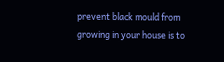prevent black mould from growing in your house is to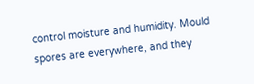control moisture and humidity. Mould spores are everywhere, and they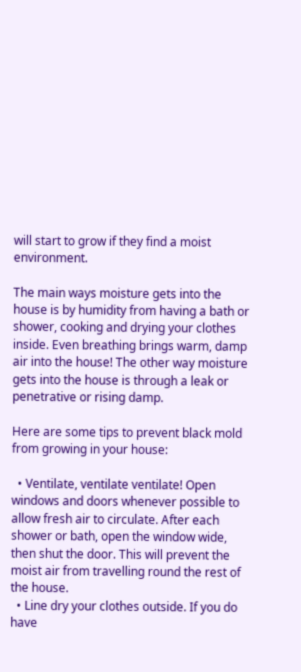will start to grow if they find a moist environment.

The main ways moisture gets into the house is by humidity from having a bath or shower, cooking and drying your clothes inside. Even breathing brings warm, damp air into the house! The other way moisture gets into the house is through a leak or penetrative or rising damp.

Here are some tips to prevent black mold from growing in your house:

  • Ventilate, ventilate ventilate! Open windows and doors whenever possible to allow fresh air to circulate. After each shower or bath, open the window wide, then shut the door. This will prevent the moist air from travelling round the rest of the house.
  • Line dry your clothes outside. If you do have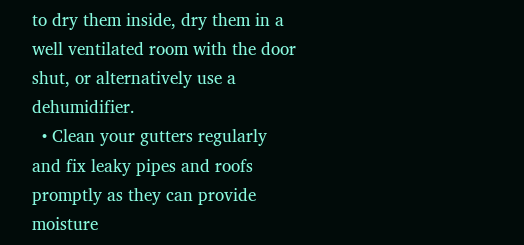to dry them inside, dry them in a well ventilated room with the door shut, or alternatively use a  dehumidifier.
  • Clean your gutters regularly and fix leaky pipes and roofs promptly as they can provide moisture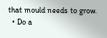that mould needs to grow.
  • Do a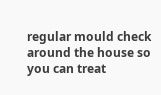regular mould check around the house so you can treat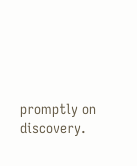promptly on discovery.